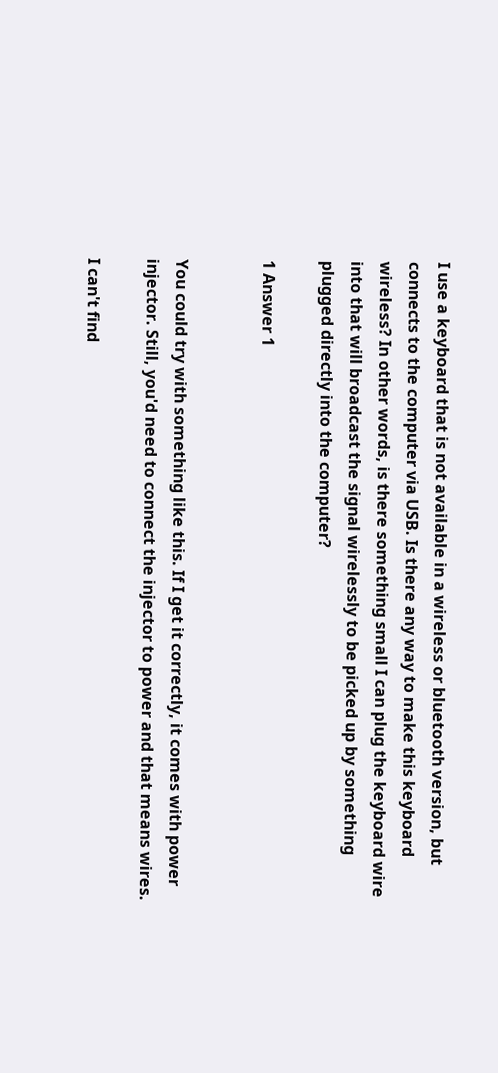I use a keyboard that is not available in a wireless or bluetooth version, but connects to the computer via USB. Is there any way to make this keyboard wireless? In other words, is there something small I can plug the keyboard wire into that will broadcast the signal wirelessly to be picked up by something plugged directly into the computer?

1 Answer 1


You could try with something like this. If I get it correctly, it comes with power injector. Still, you'd need to connect the injector to power and that means wires.

I can't find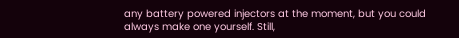any battery powered injectors at the moment, but you could always make one yourself. Still,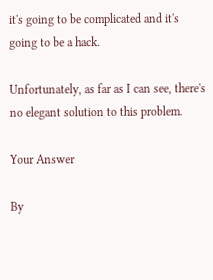it's going to be complicated and it's going to be a hack.

Unfortunately, as far as I can see, there's no elegant solution to this problem.

Your Answer

By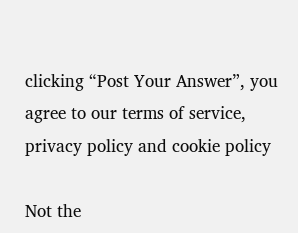clicking “Post Your Answer”, you agree to our terms of service, privacy policy and cookie policy

Not the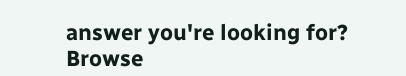answer you're looking for? Browse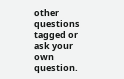other questions tagged or ask your own question.